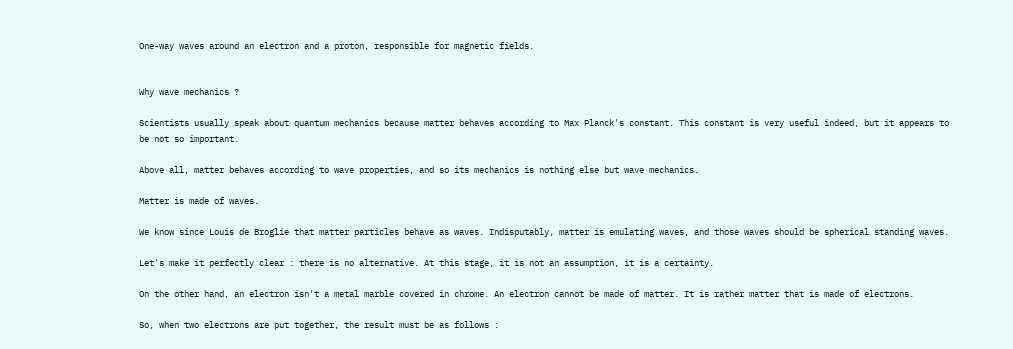One-way waves around an electron and a proton, responsible for magnetic fields.


Why wave mechanics ?

Scientists usually speak about quantum mechanics because matter behaves according to Max Planck's constant. This constant is very useful indeed, but it appears to be not so important.

Above all, matter behaves according to wave properties, and so its mechanics is nothing else but wave mechanics.

Matter is made of waves.

We know since Louis de Broglie that matter particles behave as waves. Indisputably, matter is emulating waves, and those waves should be spherical standing waves.

Let's make it perfectly clear : there is no alternative. At this stage, it is not an assumption, it is a certainty.

On the other hand, an electron isn't a metal marble covered in chrome. An electron cannot be made of matter. It is rather matter that is made of electrons.

So, when two electrons are put together, the result must be as follows :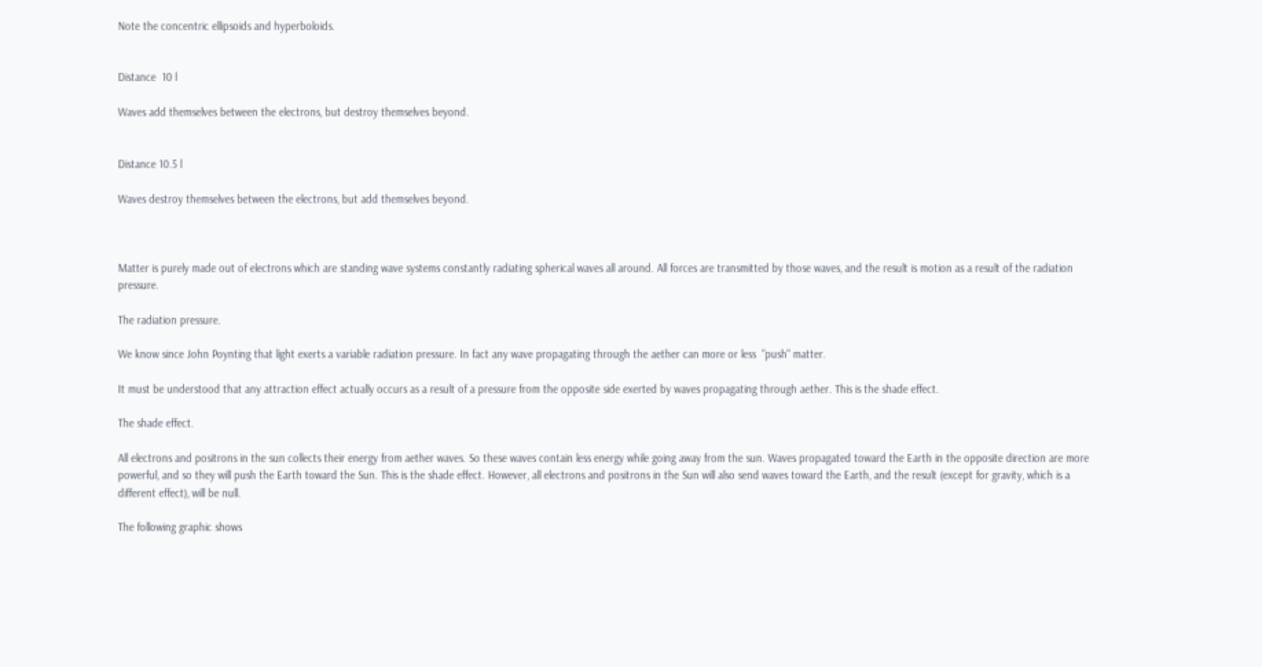Note the concentric ellipsoids and hyperboloids.


Distance  10 l

Waves add themselves between the electrons, but destroy themselves beyond.


Distance 10.5 l

Waves destroy themselves between the electrons, but add themselves beyond.



Matter is purely made out of electrons which are standing wave systems constantly radiating spherical waves all around. All forces are transmitted by those waves, and the result is motion as a result of the radiation pressure.

The radiation pressure.

We know since John Poynting that light exerts a variable radiation pressure. In fact any wave propagating through the aether can more or less  "push" matter.

It must be understood that any attraction effect actually occurs as a result of a pressure from the opposite side exerted by waves propagating through aether. This is the shade effect.

The shade effect.

All electrons and positrons in the sun collects their energy from aether waves. So these waves contain less energy while going away from the sun. Waves propagated toward the Earth in the opposite direction are more powerful, and so they will push the Earth toward the Sun. This is the shade effect. However, all electrons and positrons in the Sun will also send waves toward the Earth, and the result (except for gravity, which is a different effect), will be null.

The following graphic shows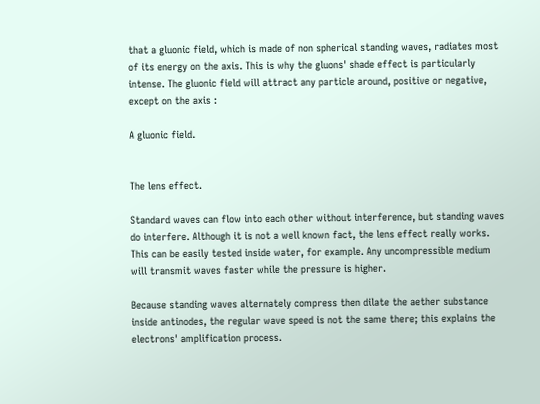that a gluonic field, which is made of non spherical standing waves, radiates most of its energy on the axis. This is why the gluons' shade effect is particularly intense. The gluonic field will attract any particle around, positive or negative, except on the axis :

A gluonic field.


The lens effect.

Standard waves can flow into each other without interference, but standing waves do interfere. Although it is not a well known fact, the lens effect really works. This can be easily tested inside water, for example. Any uncompressible medium will transmit waves faster while the pressure is higher.

Because standing waves alternately compress then dilate the aether substance inside antinodes, the regular wave speed is not the same there; this explains the electrons' amplification process.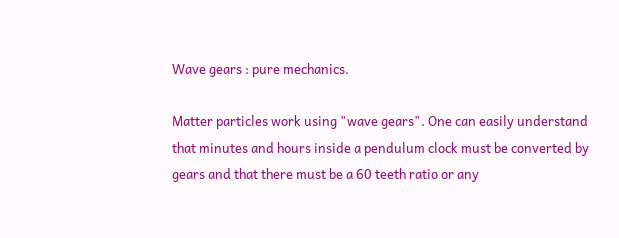Wave gears : pure mechanics.

Matter particles work using "wave gears". One can easily understand that minutes and hours inside a pendulum clock must be converted by gears and that there must be a 60 teeth ratio or any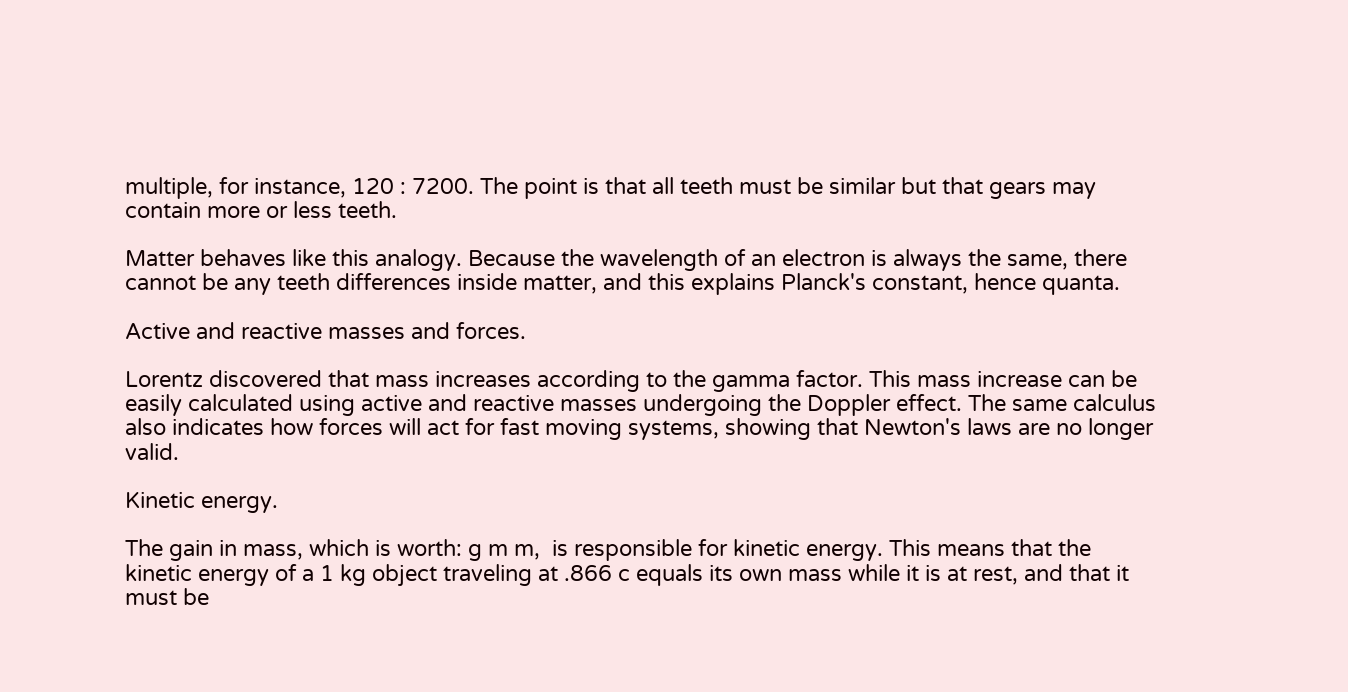multiple, for instance, 120 : 7200. The point is that all teeth must be similar but that gears may contain more or less teeth.

Matter behaves like this analogy. Because the wavelength of an electron is always the same, there cannot be any teeth differences inside matter, and this explains Planck's constant, hence quanta.

Active and reactive masses and forces.

Lorentz discovered that mass increases according to the gamma factor. This mass increase can be easily calculated using active and reactive masses undergoing the Doppler effect. The same calculus also indicates how forces will act for fast moving systems, showing that Newton's laws are no longer valid.

Kinetic energy.

The gain in mass, which is worth: g m m,  is responsible for kinetic energy. This means that the kinetic energy of a 1 kg object traveling at .866 c equals its own mass while it is at rest, and that it must be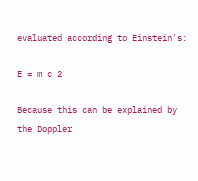evaluated according to Einstein's:

E = m c 2

Because this can be explained by the Doppler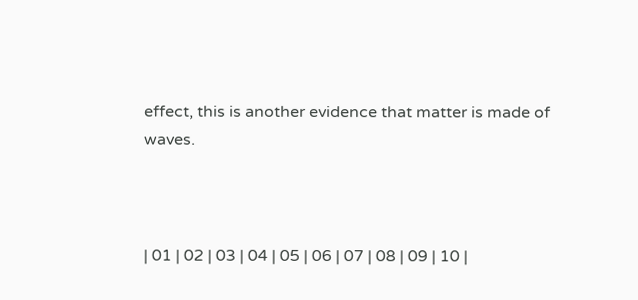effect, this is another evidence that matter is made of waves.



| 01 | 02 | 03 | 04 | 05 | 06 | 07 | 08 | 09 | 10 |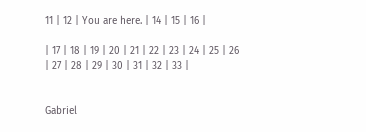11 | 12 | You are here. | 14 | 15 | 16 |

| 17 | 18 | 19 | 20 | 21 | 22 | 23 | 24 | 25 | 26 | 27 | 28 | 29 | 30 | 31 | 32 | 33 |


Gabriel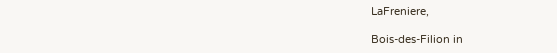LaFreniere,

Bois-des-Filion in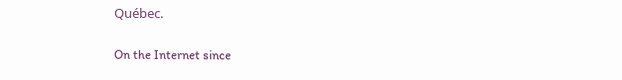Québec.

On the Internet since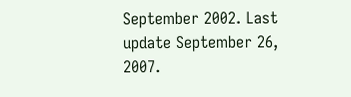September 2002. Last update September 26, 2007.